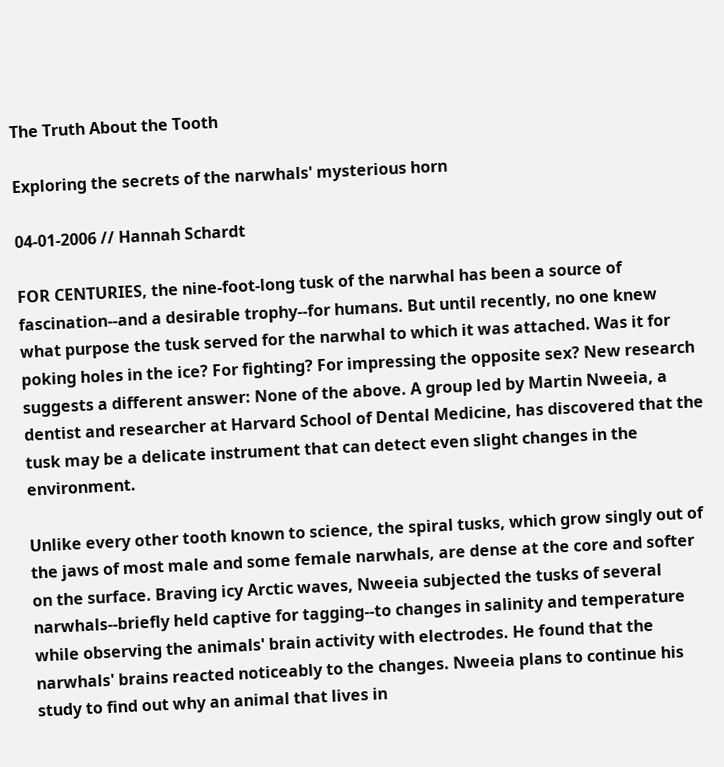The Truth About the Tooth

Exploring the secrets of the narwhals' mysterious horn

04-01-2006 // Hannah Schardt

FOR CENTURIES, the nine-foot-long tusk of the narwhal has been a source of fascination--and a desirable trophy--for humans. But until recently, no one knew what purpose the tusk served for the narwhal to which it was attached. Was it for poking holes in the ice? For fighting? For impressing the opposite sex? New research suggests a different answer: None of the above. A group led by Martin Nweeia, a dentist and researcher at Harvard School of Dental Medicine, has discovered that the tusk may be a delicate instrument that can detect even slight changes in the environment.

Unlike every other tooth known to science, the spiral tusks, which grow singly out of the jaws of most male and some female narwhals, are dense at the core and softer on the surface. Braving icy Arctic waves, Nweeia subjected the tusks of several narwhals--briefly held captive for tagging--to changes in salinity and temperature while observing the animals' brain activity with electrodes. He found that the narwhals' brains reacted noticeably to the changes. Nweeia plans to continue his study to find out why an animal that lives in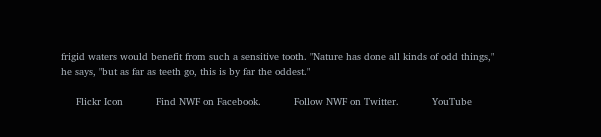frigid waters would benefit from such a sensitive tooth. "Nature has done all kinds of odd things," he says, "but as far as teeth go, this is by far the oddest."

     Flickr Icon           Find NWF on Facebook.           Follow NWF on Twitter.           YouTube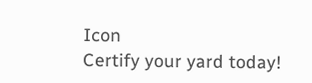Icon
Certify your yard today!